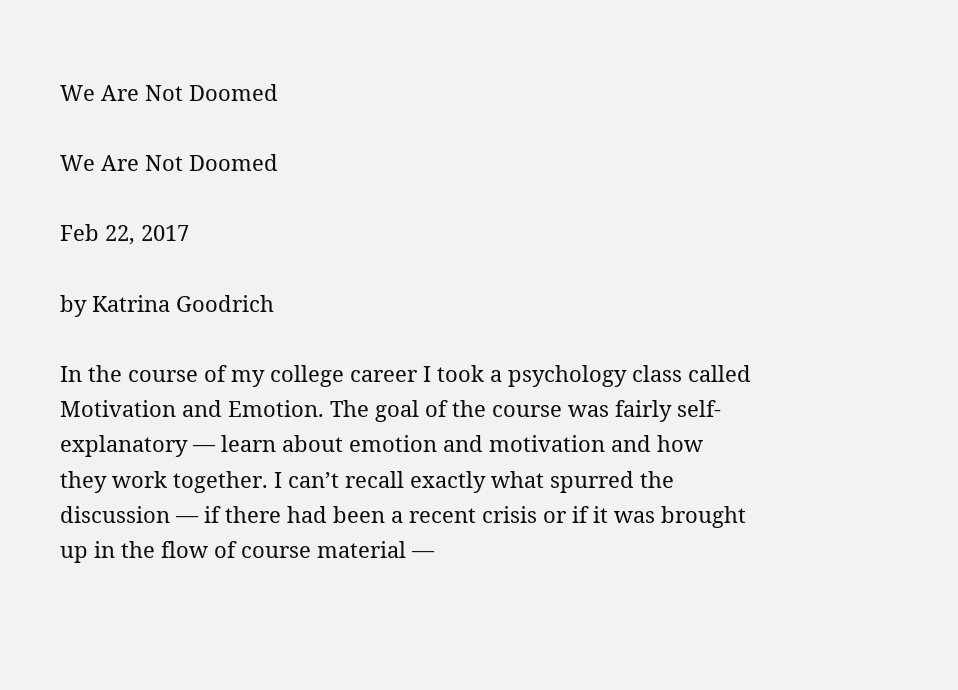We Are Not Doomed

We Are Not Doomed

Feb 22, 2017

by Katrina Goodrich

In the course of my college career I took a psychology class called Motivation and Emotion. The goal of the course was fairly self-explanatory — learn about emotion and motivation and how they work together. I can’t recall exactly what spurred the discussion — if there had been a recent crisis or if it was brought up in the flow of course material —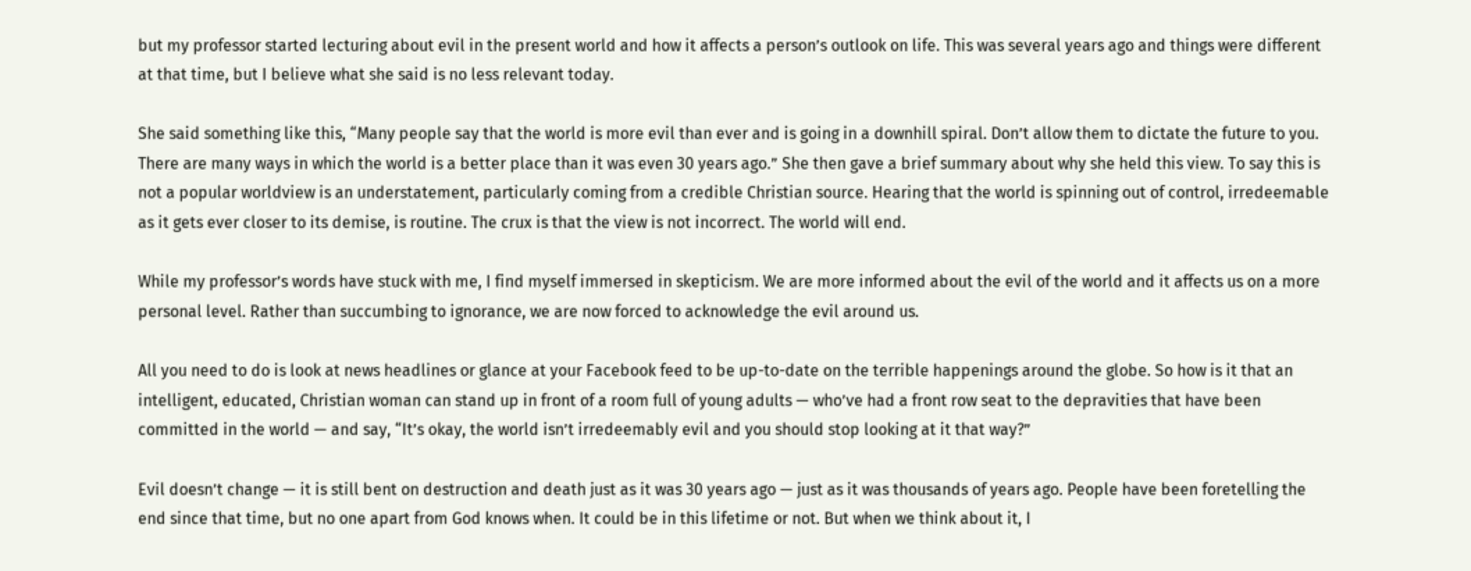but my professor started lecturing about evil in the present world and how it affects a person’s outlook on life. This was several years ago and things were different at that time, but I believe what she said is no less relevant today.

She said something like this, “Many people say that the world is more evil than ever and is going in a downhill spiral. Don’t allow them to dictate the future to you. There are many ways in which the world is a better place than it was even 30 years ago.” She then gave a brief summary about why she held this view. To say this is not a popular worldview is an understatement, particularly coming from a credible Christian source. Hearing that the world is spinning out of control, irredeemable as it gets ever closer to its demise, is routine. The crux is that the view is not incorrect. The world will end.

While my professor’s words have stuck with me, I find myself immersed in skepticism. We are more informed about the evil of the world and it affects us on a more personal level. Rather than succumbing to ignorance, we are now forced to acknowledge the evil around us.

All you need to do is look at news headlines or glance at your Facebook feed to be up-to-date on the terrible happenings around the globe. So how is it that an intelligent, educated, Christian woman can stand up in front of a room full of young adults — who’ve had a front row seat to the depravities that have been committed in the world — and say, “It’s okay, the world isn’t irredeemably evil and you should stop looking at it that way?”

Evil doesn’t change — it is still bent on destruction and death just as it was 30 years ago — just as it was thousands of years ago. People have been foretelling the end since that time, but no one apart from God knows when. It could be in this lifetime or not. But when we think about it, I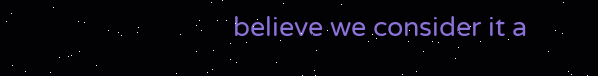believe we consider it a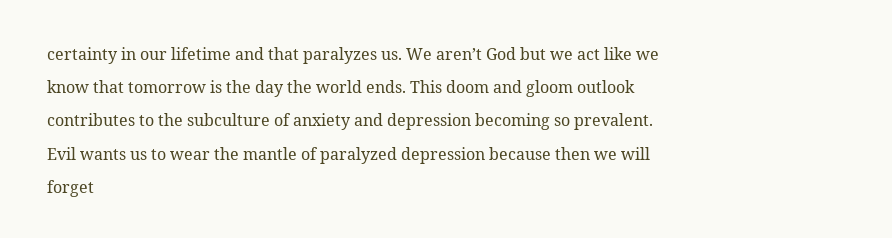certainty in our lifetime and that paralyzes us. We aren’t God but we act like we know that tomorrow is the day the world ends. This doom and gloom outlook contributes to the subculture of anxiety and depression becoming so prevalent. Evil wants us to wear the mantle of paralyzed depression because then we will forget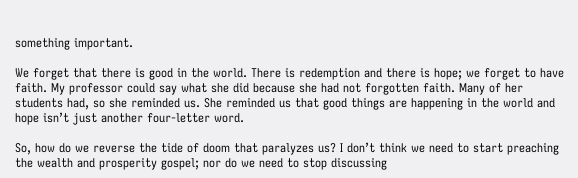something important.

We forget that there is good in the world. There is redemption and there is hope; we forget to have faith. My professor could say what she did because she had not forgotten faith. Many of her students had, so she reminded us. She reminded us that good things are happening in the world and hope isn’t just another four-letter word.

So, how do we reverse the tide of doom that paralyzes us? I don’t think we need to start preaching the wealth and prosperity gospel; nor do we need to stop discussing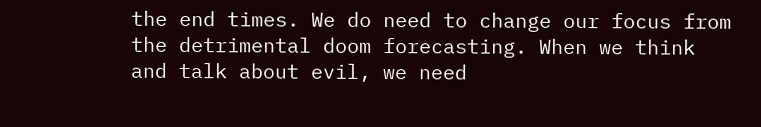the end times. We do need to change our focus from the detrimental doom forecasting. When we think and talk about evil, we need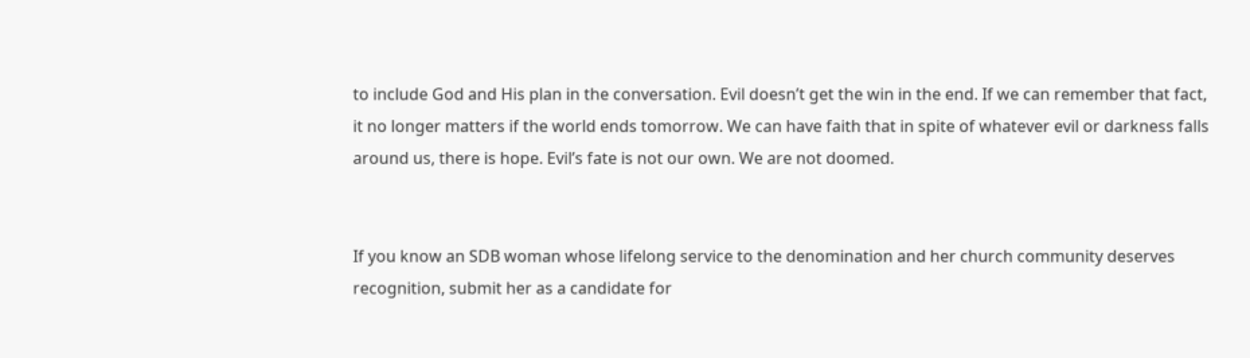to include God and His plan in the conversation. Evil doesn’t get the win in the end. If we can remember that fact, it no longer matters if the world ends tomorrow. We can have faith that in spite of whatever evil or darkness falls around us, there is hope. Evil’s fate is not our own. We are not doomed.


If you know an SDB woman whose lifelong service to the denomination and her church community deserves recognition, submit her as a candidate for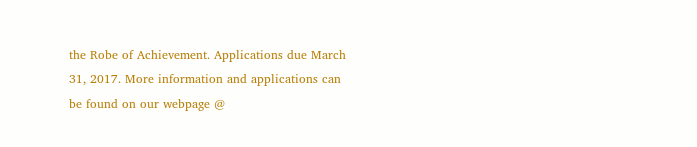the Robe of Achievement. Applications due March 31, 2017. More information and applications can be found on our webpage @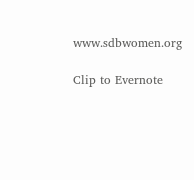www.sdbwomen.org

Clip to Evernote